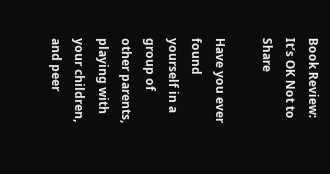Book Review: It’s OK Not to Share

Have you ever found yourself in a group of other parents, playing with your children, and peer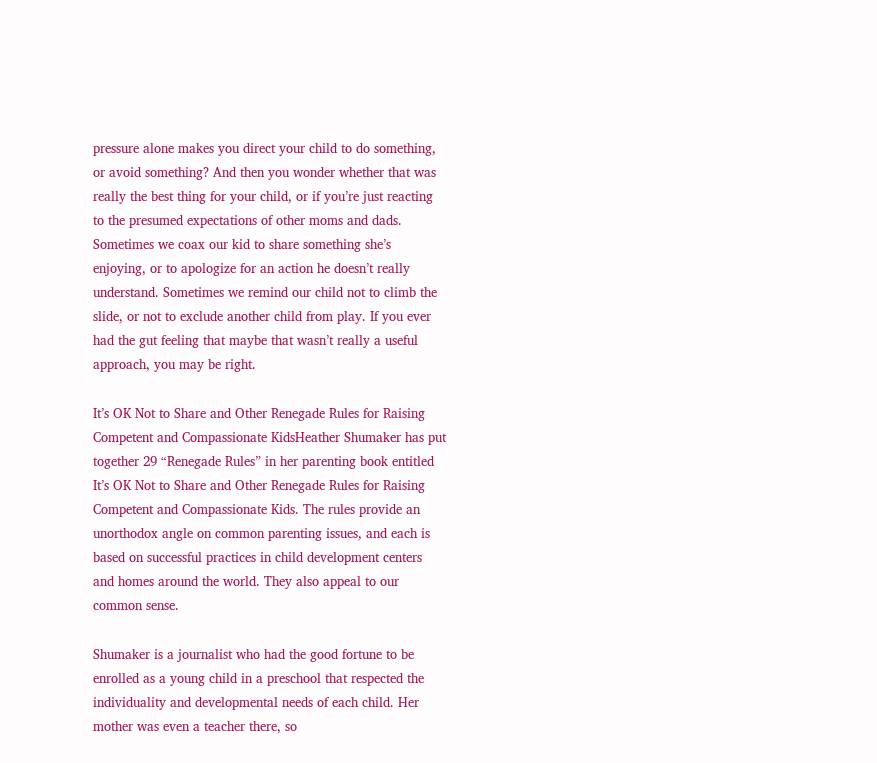pressure alone makes you direct your child to do something, or avoid something? And then you wonder whether that was really the best thing for your child, or if you’re just reacting to the presumed expectations of other moms and dads. Sometimes we coax our kid to share something she’s enjoying, or to apologize for an action he doesn’t really understand. Sometimes we remind our child not to climb the slide, or not to exclude another child from play. If you ever had the gut feeling that maybe that wasn’t really a useful approach, you may be right.

It’s OK Not to Share and Other Renegade Rules for Raising Competent and Compassionate KidsHeather Shumaker has put together 29 “Renegade Rules” in her parenting book entitled It’s OK Not to Share and Other Renegade Rules for Raising Competent and Compassionate Kids. The rules provide an unorthodox angle on common parenting issues, and each is based on successful practices in child development centers and homes around the world. They also appeal to our common sense.

Shumaker is a journalist who had the good fortune to be enrolled as a young child in a preschool that respected the individuality and developmental needs of each child. Her mother was even a teacher there, so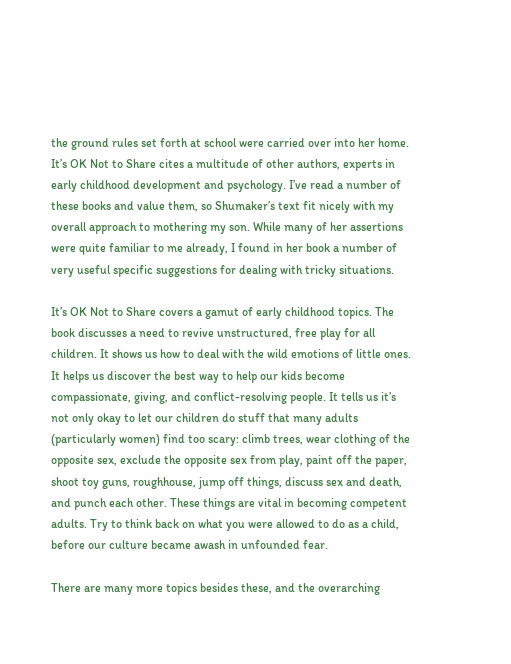the ground rules set forth at school were carried over into her home. It’s OK Not to Share cites a multitude of other authors, experts in early childhood development and psychology. I’ve read a number of these books and value them, so Shumaker’s text fit nicely with my overall approach to mothering my son. While many of her assertions were quite familiar to me already, I found in her book a number of very useful specific suggestions for dealing with tricky situations.

It’s OK Not to Share covers a gamut of early childhood topics. The book discusses a need to revive unstructured, free play for all children. It shows us how to deal with the wild emotions of little ones. It helps us discover the best way to help our kids become compassionate, giving, and conflict-resolving people. It tells us it’s not only okay to let our children do stuff that many adults (particularly women) find too scary: climb trees, wear clothing of the opposite sex, exclude the opposite sex from play, paint off the paper, shoot toy guns, roughhouse, jump off things, discuss sex and death, and punch each other. These things are vital in becoming competent adults. Try to think back on what you were allowed to do as a child, before our culture became awash in unfounded fear.

There are many more topics besides these, and the overarching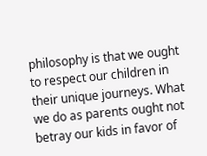philosophy is that we ought to respect our children in their unique journeys. What we do as parents ought not betray our kids in favor of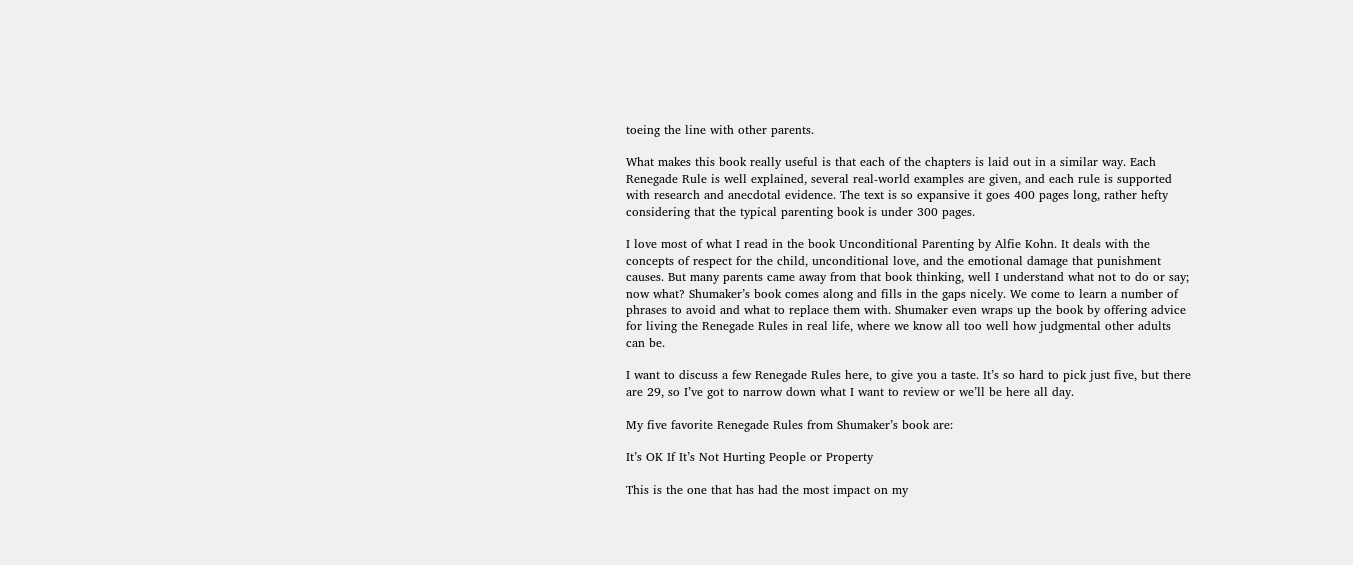toeing the line with other parents.

What makes this book really useful is that each of the chapters is laid out in a similar way. Each Renegade Rule is well explained, several real-world examples are given, and each rule is supported with research and anecdotal evidence. The text is so expansive it goes 400 pages long, rather hefty considering that the typical parenting book is under 300 pages.

I love most of what I read in the book Unconditional Parenting by Alfie Kohn. It deals with the concepts of respect for the child, unconditional love, and the emotional damage that punishment causes. But many parents came away from that book thinking, well I understand what not to do or say;  now what? Shumaker’s book comes along and fills in the gaps nicely. We come to learn a number of phrases to avoid and what to replace them with. Shumaker even wraps up the book by offering advice for living the Renegade Rules in real life, where we know all too well how judgmental other adults can be.

I want to discuss a few Renegade Rules here, to give you a taste. It’s so hard to pick just five, but there are 29, so I’ve got to narrow down what I want to review or we’ll be here all day.

My five favorite Renegade Rules from Shumaker’s book are:

It’s OK If It’s Not Hurting People or Property

This is the one that has had the most impact on my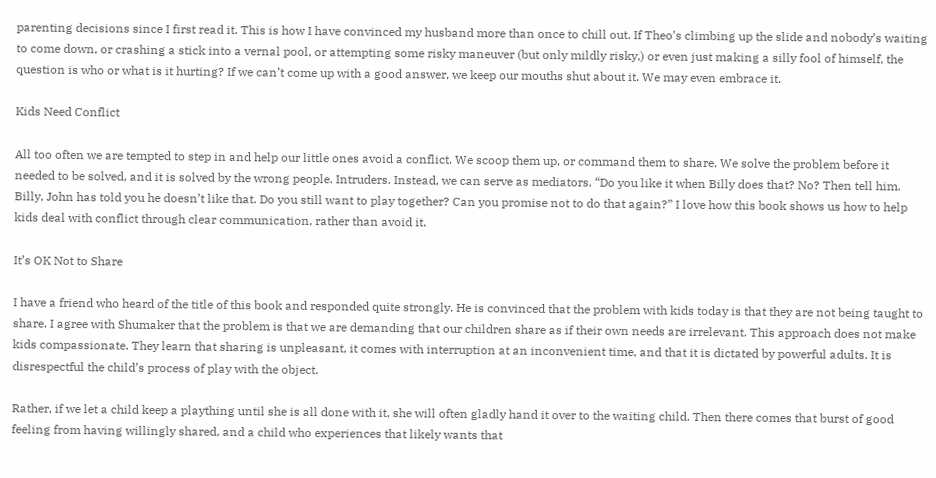parenting decisions since I first read it. This is how I have convinced my husband more than once to chill out. If Theo’s climbing up the slide and nobody’s waiting to come down, or crashing a stick into a vernal pool, or attempting some risky maneuver (but only mildly risky,) or even just making a silly fool of himself, the question is who or what is it hurting? If we can’t come up with a good answer, we keep our mouths shut about it. We may even embrace it.

Kids Need Conflict

All too often we are tempted to step in and help our little ones avoid a conflict. We scoop them up, or command them to share. We solve the problem before it needed to be solved, and it is solved by the wrong people. Intruders. Instead, we can serve as mediators. “Do you like it when Billy does that? No? Then tell him. Billy, John has told you he doesn’t like that. Do you still want to play together? Can you promise not to do that again?” I love how this book shows us how to help kids deal with conflict through clear communication, rather than avoid it.

It’s OK Not to Share

I have a friend who heard of the title of this book and responded quite strongly. He is convinced that the problem with kids today is that they are not being taught to share. I agree with Shumaker that the problem is that we are demanding that our children share as if their own needs are irrelevant. This approach does not make kids compassionate. They learn that sharing is unpleasant, it comes with interruption at an inconvenient time, and that it is dictated by powerful adults. It is disrespectful the child’s process of play with the object.

Rather, if we let a child keep a plaything until she is all done with it, she will often gladly hand it over to the waiting child. Then there comes that burst of good feeling from having willingly shared, and a child who experiences that likely wants that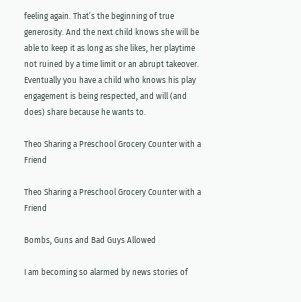feeling again. That’s the beginning of true generosity. And the next child knows she will be able to keep it as long as she likes, her playtime not ruined by a time limit or an abrupt takeover. Eventually you have a child who knows his play engagement is being respected, and will (and does) share because he wants to.

Theo Sharing a Preschool Grocery Counter with a Friend

Theo Sharing a Preschool Grocery Counter with a Friend

Bombs, Guns and Bad Guys Allowed

I am becoming so alarmed by news stories of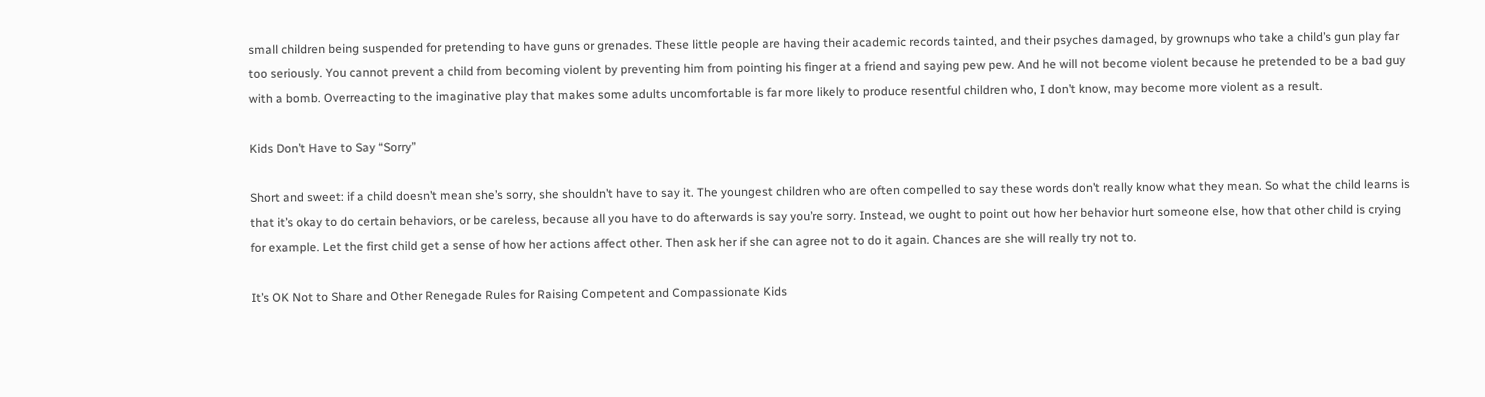small children being suspended for pretending to have guns or grenades. These little people are having their academic records tainted, and their psyches damaged, by grownups who take a child’s gun play far too seriously. You cannot prevent a child from becoming violent by preventing him from pointing his finger at a friend and saying pew pew. And he will not become violent because he pretended to be a bad guy with a bomb. Overreacting to the imaginative play that makes some adults uncomfortable is far more likely to produce resentful children who, I don’t know, may become more violent as a result.

Kids Don’t Have to Say “Sorry”

Short and sweet: if a child doesn’t mean she’s sorry, she shouldn’t have to say it. The youngest children who are often compelled to say these words don’t really know what they mean. So what the child learns is that it’s okay to do certain behaviors, or be careless, because all you have to do afterwards is say you’re sorry. Instead, we ought to point out how her behavior hurt someone else, how that other child is crying for example. Let the first child get a sense of how her actions affect other. Then ask her if she can agree not to do it again. Chances are she will really try not to.

It’s OK Not to Share and Other Renegade Rules for Raising Competent and Compassionate Kids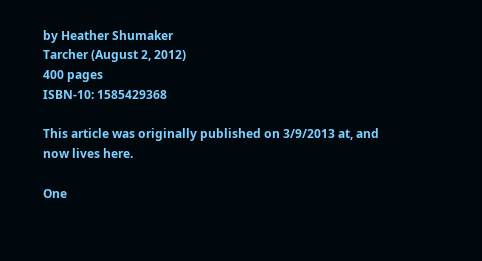by Heather Shumaker
Tarcher (August 2, 2012)
400 pages
ISBN-10: 1585429368

This article was originally published on 3/9/2013 at, and now lives here.

One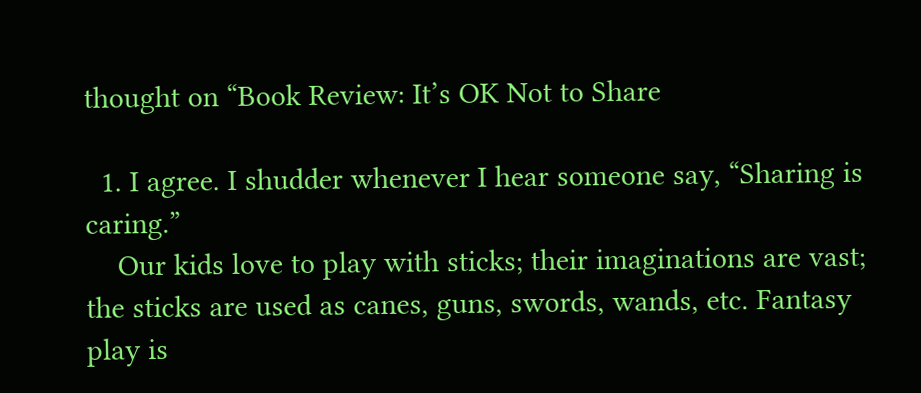thought on “Book Review: It’s OK Not to Share

  1. I agree. I shudder whenever I hear someone say, “Sharing is caring.”
    Our kids love to play with sticks; their imaginations are vast; the sticks are used as canes, guns, swords, wands, etc. Fantasy play is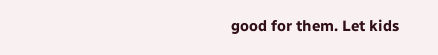good for them. Let kids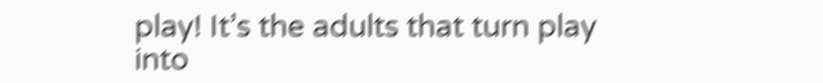play! It’s the adults that turn play into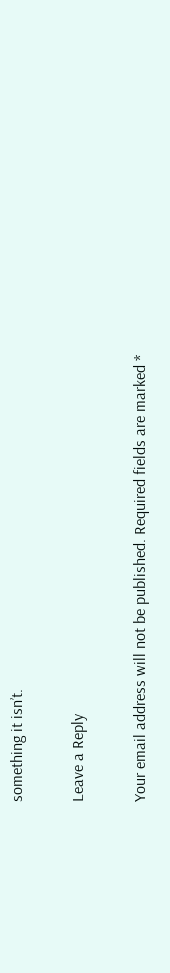something it isn’t.

Leave a Reply

Your email address will not be published. Required fields are marked *